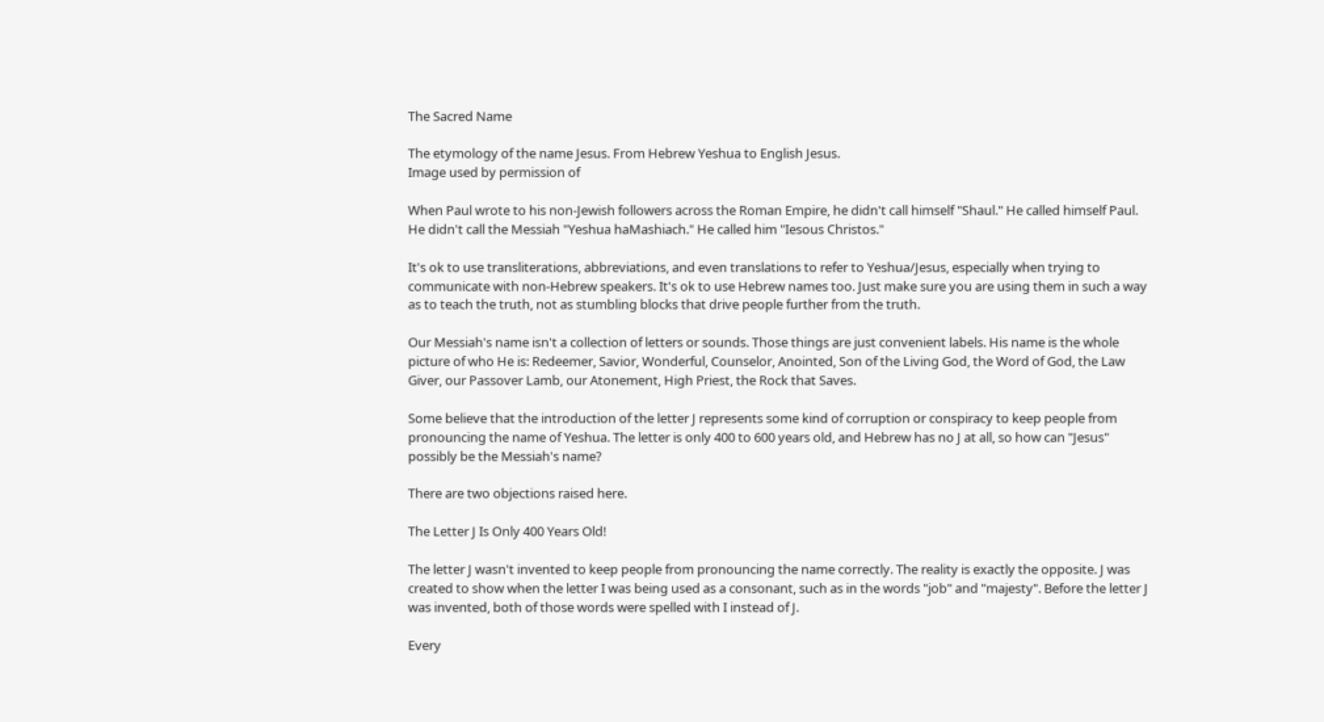The Sacred Name

The etymology of the name Jesus. From Hebrew Yeshua to English Jesus.
Image used by permission of

When Paul wrote to his non-Jewish followers across the Roman Empire, he didn't call himself "Shaul." He called himself Paul. He didn't call the Messiah "Yeshua haMashiach." He called him "Iesous Christos."

It's ok to use transliterations, abbreviations, and even translations to refer to Yeshua/Jesus, especially when trying to communicate with non-Hebrew speakers. It's ok to use Hebrew names too. Just make sure you are using them in such a way as to teach the truth, not as stumbling blocks that drive people further from the truth.

Our Messiah's name isn't a collection of letters or sounds. Those things are just convenient labels. His name is the whole picture of who He is: Redeemer, Savior, Wonderful, Counselor, Anointed, Son of the Living God, the Word of God, the Law Giver, our Passover Lamb, our Atonement, High Priest, the Rock that Saves.

Some believe that the introduction of the letter J represents some kind of corruption or conspiracy to keep people from pronouncing the name of Yeshua. The letter is only 400 to 600 years old, and Hebrew has no J at all, so how can "Jesus" possibly be the Messiah's name?

There are two objections raised here.

The Letter J Is Only 400 Years Old!

The letter J wasn't invented to keep people from pronouncing the name correctly. The reality is exactly the opposite. J was created to show when the letter I was being used as a consonant, such as in the words "job" and "majesty". Before the letter J was invented, both of those words were spelled with I instead of J.

Every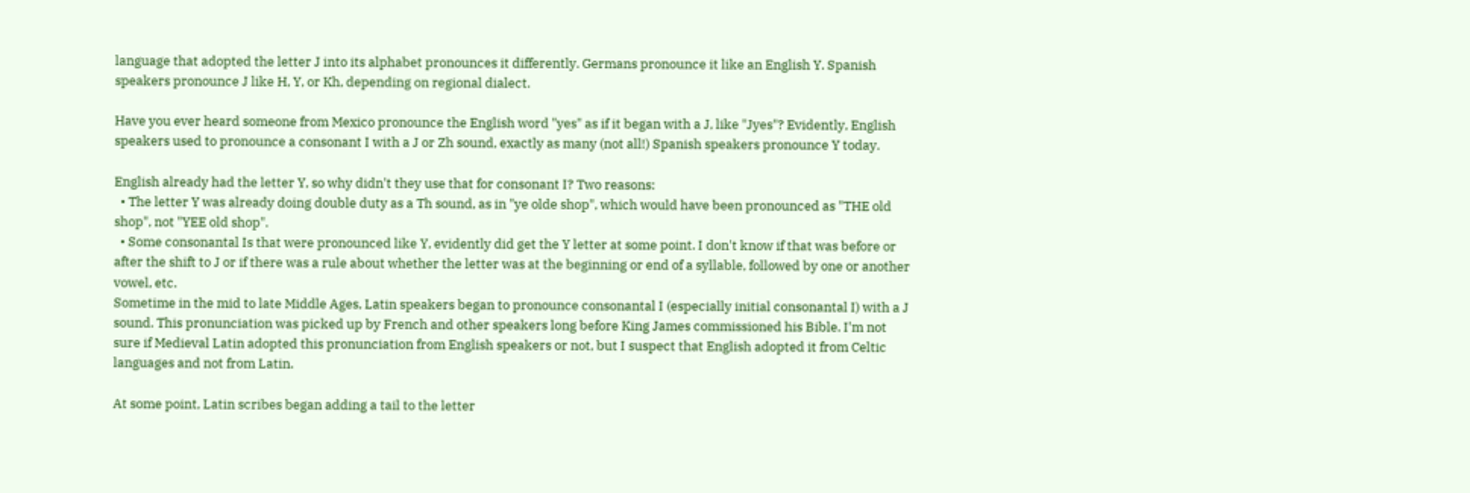language that adopted the letter J into its alphabet pronounces it differently. Germans pronounce it like an English Y. Spanish speakers pronounce J like H, Y, or Kh, depending on regional dialect.

Have you ever heard someone from Mexico pronounce the English word "yes" as if it began with a J, like "Jyes"? Evidently, English speakers used to pronounce a consonant I with a J or Zh sound, exactly as many (not all!) Spanish speakers pronounce Y today.

English already had the letter Y, so why didn't they use that for consonant I? Two reasons:
  • The letter Y was already doing double duty as a Th sound, as in "ye olde shop", which would have been pronounced as "THE old shop", not "YEE old shop".
  • Some consonantal Is that were pronounced like Y, evidently did get the Y letter at some point. I don't know if that was before or after the shift to J or if there was a rule about whether the letter was at the beginning or end of a syllable, followed by one or another vowel, etc.
Sometime in the mid to late Middle Ages, Latin speakers began to pronounce consonantal I (especially initial consonantal I) with a J sound. This pronunciation was picked up by French and other speakers long before King James commissioned his Bible. I'm not sure if Medieval Latin adopted this pronunciation from English speakers or not, but I suspect that English adopted it from Celtic languages and not from Latin.

At some point, Latin scribes began adding a tail to the letter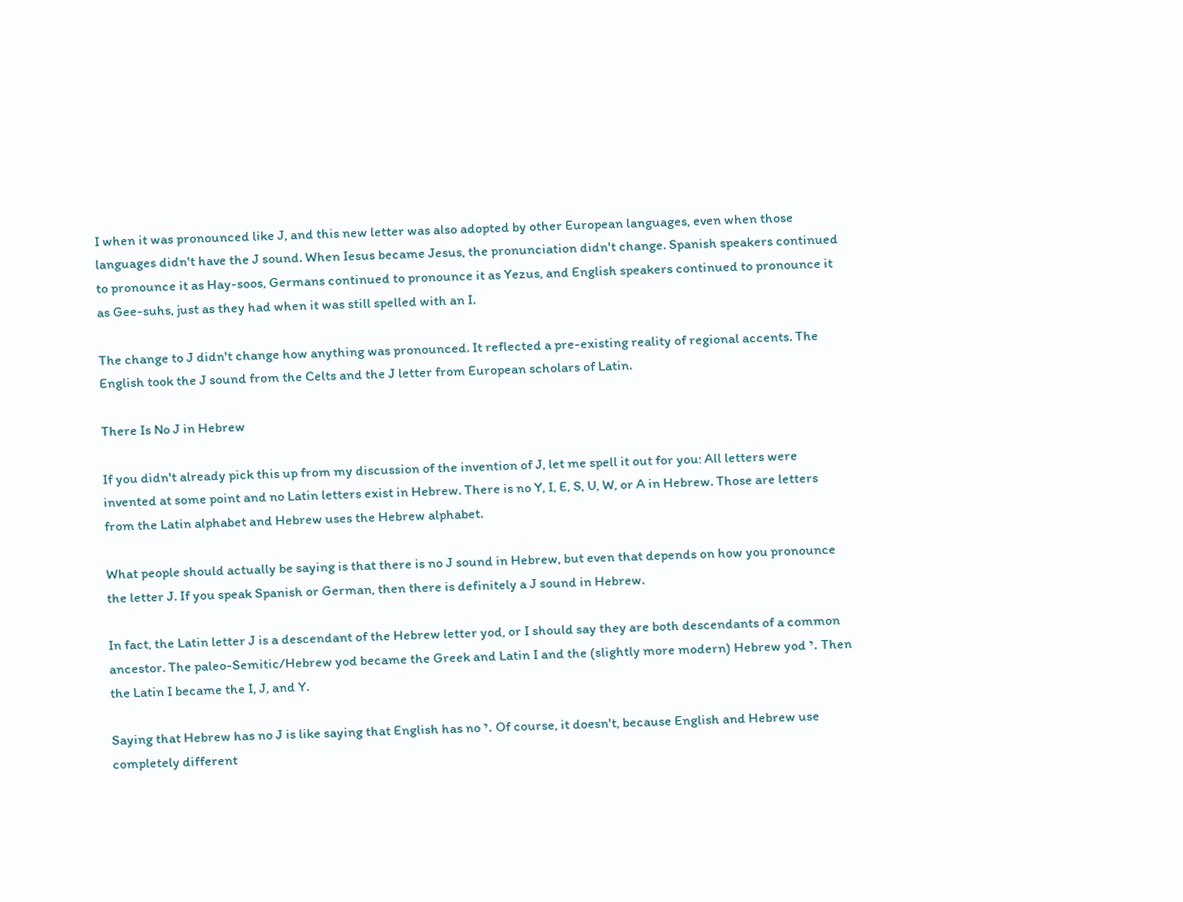I when it was pronounced like J, and this new letter was also adopted by other European languages, even when those languages didn't have the J sound. When Iesus became Jesus, the pronunciation didn't change. Spanish speakers continued to pronounce it as Hay-soos, Germans continued to pronounce it as Yezus, and English speakers continued to pronounce it as Gee-suhs, just as they had when it was still spelled with an I.

The change to J didn't change how anything was pronounced. It reflected a pre-existing reality of regional accents. The English took the J sound from the Celts and the J letter from European scholars of Latin.

There Is No J in Hebrew

If you didn't already pick this up from my discussion of the invention of J, let me spell it out for you: All letters were invented at some point and no Latin letters exist in Hebrew. There is no Y, I, E, S, U, W, or A in Hebrew. Those are letters from the Latin alphabet and Hebrew uses the Hebrew alphabet.

What people should actually be saying is that there is no J sound in Hebrew, but even that depends on how you pronounce the letter J. If you speak Spanish or German, then there is definitely a J sound in Hebrew.

In fact, the Latin letter J is a descendant of the Hebrew letter yod, or I should say they are both descendants of a common ancestor. The paleo-Semitic/Hebrew yod became the Greek and Latin I and the (slightly more modern) Hebrew yod י. Then the Latin I became the I, J, and Y.

Saying that Hebrew has no J is like saying that English has no י. Of course, it doesn't, because English and Hebrew use completely different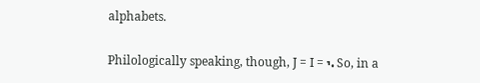alphabets.

Philologically speaking, though, J = I = י. So, in a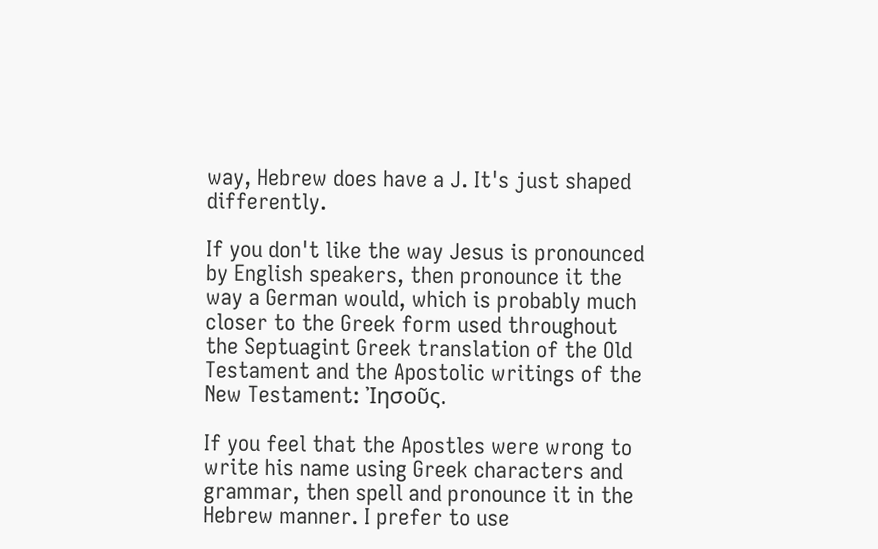way, Hebrew does have a J. It's just shaped differently.

If you don't like the way Jesus is pronounced by English speakers, then pronounce it the way a German would, which is probably much closer to the Greek form used throughout the Septuagint Greek translation of the Old Testament and the Apostolic writings of the New Testament: Ἰησοῦς.

If you feel that the Apostles were wrong to write his name using Greek characters and grammar, then spell and pronounce it in the Hebrew manner. I prefer to use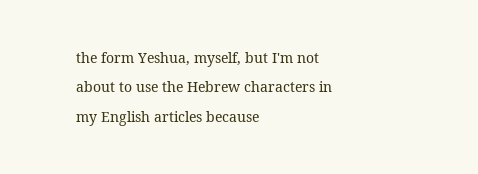the form Yeshua, myself, but I'm not about to use the Hebrew characters in my English articles because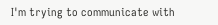I'm trying to communicate with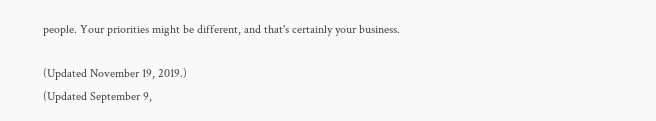people. Your priorities might be different, and that's certainly your business.

(Updated November 19, 2019.)
(Updated September 9,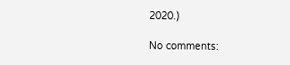2020.)

No comments: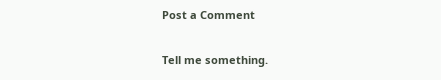Post a Comment

Tell me something.